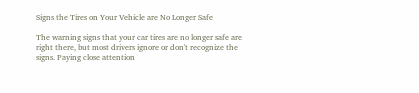Signs the Tires on Your Vehicle are No Longer Safe

The warning signs that your car tires are no longer safe are right there, but most drivers ignore or don't recognize the signs. Paying close attention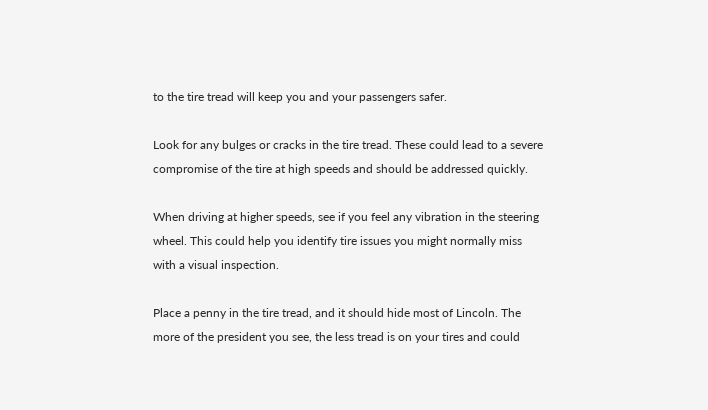to the tire tread will keep you and your passengers safer.

Look for any bulges or cracks in the tire tread. These could lead to a severe compromise of the tire at high speeds and should be addressed quickly.

When driving at higher speeds, see if you feel any vibration in the steering wheel. This could help you identify tire issues you might normally miss with a visual inspection.

Place a penny in the tire tread, and it should hide most of Lincoln. The more of the president you see, the less tread is on your tires and could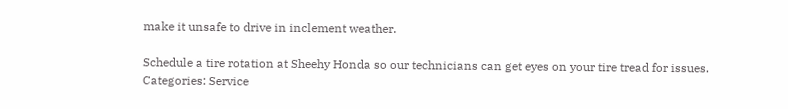make it unsafe to drive in inclement weather.

Schedule a tire rotation at Sheehy Honda so our technicians can get eyes on your tire tread for issues.
Categories: Service